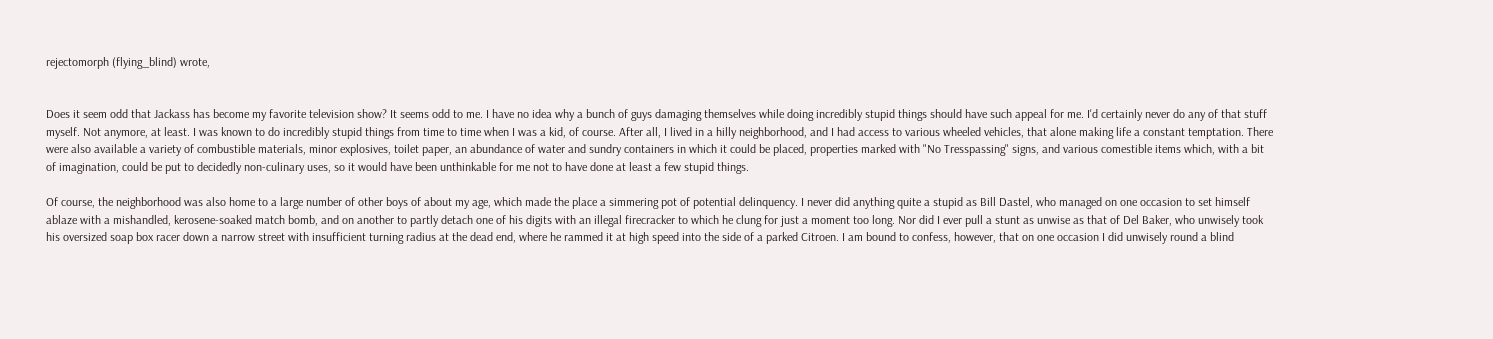rejectomorph (flying_blind) wrote,


Does it seem odd that Jackass has become my favorite television show? It seems odd to me. I have no idea why a bunch of guys damaging themselves while doing incredibly stupid things should have such appeal for me. I'd certainly never do any of that stuff myself. Not anymore, at least. I was known to do incredibly stupid things from time to time when I was a kid, of course. After all, I lived in a hilly neighborhood, and I had access to various wheeled vehicles, that alone making life a constant temptation. There were also available a variety of combustible materials, minor explosives, toilet paper, an abundance of water and sundry containers in which it could be placed, properties marked with "No Tresspassing" signs, and various comestible items which, with a bit of imagination, could be put to decidedly non-culinary uses, so it would have been unthinkable for me not to have done at least a few stupid things.

Of course, the neighborhood was also home to a large number of other boys of about my age, which made the place a simmering pot of potential delinquency. I never did anything quite a stupid as Bill Dastel, who managed on one occasion to set himself ablaze with a mishandled, kerosene-soaked match bomb, and on another to partly detach one of his digits with an illegal firecracker to which he clung for just a moment too long. Nor did I ever pull a stunt as unwise as that of Del Baker, who unwisely took his oversized soap box racer down a narrow street with insufficient turning radius at the dead end, where he rammed it at high speed into the side of a parked Citroen. I am bound to confess, however, that on one occasion I did unwisely round a blind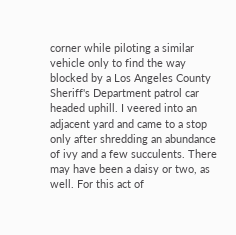corner while piloting a similar vehicle only to find the way blocked by a Los Angeles County Sheriff's Department patrol car headed uphill. I veered into an adjacent yard and came to a stop only after shredding an abundance of ivy and a few succulents. There may have been a daisy or two, as well. For this act of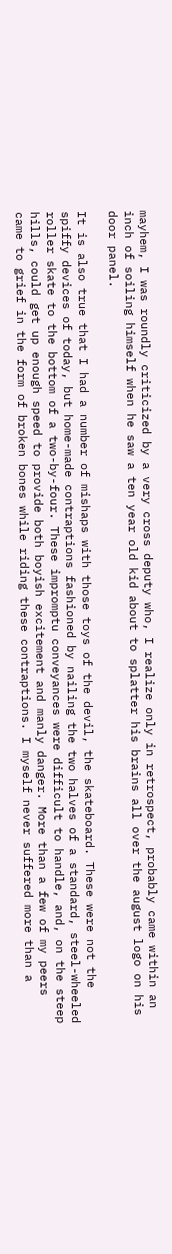mayhem, I was roundly criticized by a very cross deputy who, I realize only in retrospect, probably came within an inch of soiling himself when he saw a ten year old kid about to splatter his brains all over the august logo on his door panel.

It is also true that I had a number of mishaps with those toys of the devil, the skateboard. These were not the spiffy devices of today, but home-made contraptions fashioned by nailing the two halves of a standard, steel-wheeled roller skate to the bottom of a two-by-four. These impromptu conveyances were difficult to handle, and, on the steep hills, could get up enough speed to provide both boyish excitement and manly danger. More than a few of my peers came to grief in the form of broken bones while riding these contraptions. I myself never suffered more than a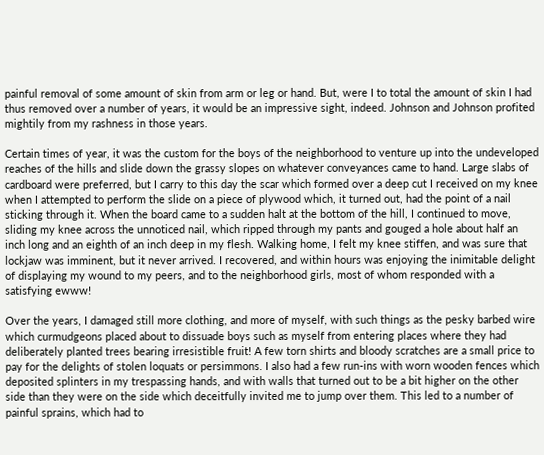painful removal of some amount of skin from arm or leg or hand. But, were I to total the amount of skin I had thus removed over a number of years, it would be an impressive sight, indeed. Johnson and Johnson profited mightily from my rashness in those years.

Certain times of year, it was the custom for the boys of the neighborhood to venture up into the undeveloped reaches of the hills and slide down the grassy slopes on whatever conveyances came to hand. Large slabs of cardboard were preferred, but I carry to this day the scar which formed over a deep cut I received on my knee when I attempted to perform the slide on a piece of plywood which, it turned out, had the point of a nail sticking through it. When the board came to a sudden halt at the bottom of the hill, I continued to move, sliding my knee across the unnoticed nail, which ripped through my pants and gouged a hole about half an inch long and an eighth of an inch deep in my flesh. Walking home, I felt my knee stiffen, and was sure that lockjaw was imminent, but it never arrived. I recovered, and within hours was enjoying the inimitable delight of displaying my wound to my peers, and to the neighborhood girls, most of whom responded with a satisfying ewww!

Over the years, I damaged still more clothing, and more of myself, with such things as the pesky barbed wire which curmudgeons placed about to dissuade boys such as myself from entering places where they had deliberately planted trees bearing irresistible fruit! A few torn shirts and bloody scratches are a small price to pay for the delights of stolen loquats or persimmons. I also had a few run-ins with worn wooden fences which deposited splinters in my trespassing hands, and with walls that turned out to be a bit higher on the other side than they were on the side which deceitfully invited me to jump over them. This led to a number of painful sprains, which had to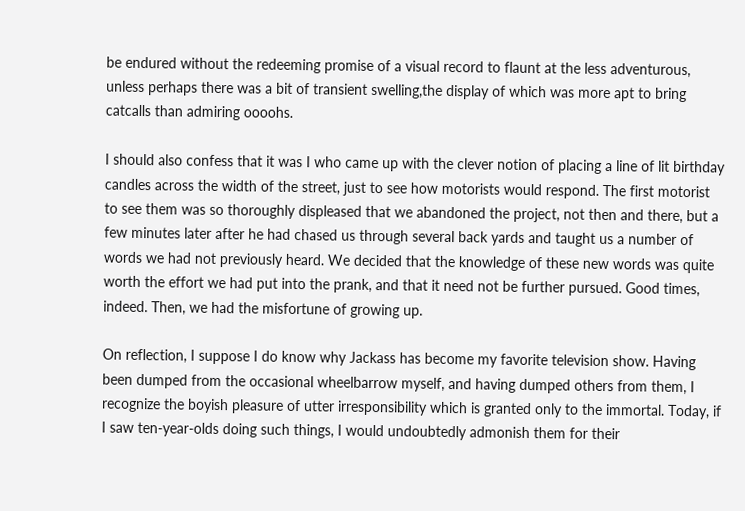be endured without the redeeming promise of a visual record to flaunt at the less adventurous, unless perhaps there was a bit of transient swelling,the display of which was more apt to bring catcalls than admiring oooohs.

I should also confess that it was I who came up with the clever notion of placing a line of lit birthday candles across the width of the street, just to see how motorists would respond. The first motorist to see them was so thoroughly displeased that we abandoned the project, not then and there, but a few minutes later after he had chased us through several back yards and taught us a number of words we had not previously heard. We decided that the knowledge of these new words was quite worth the effort we had put into the prank, and that it need not be further pursued. Good times, indeed. Then, we had the misfortune of growing up.

On reflection, I suppose I do know why Jackass has become my favorite television show. Having been dumped from the occasional wheelbarrow myself, and having dumped others from them, I recognize the boyish pleasure of utter irresponsibility which is granted only to the immortal. Today, if I saw ten-year-olds doing such things, I would undoubtedly admonish them for their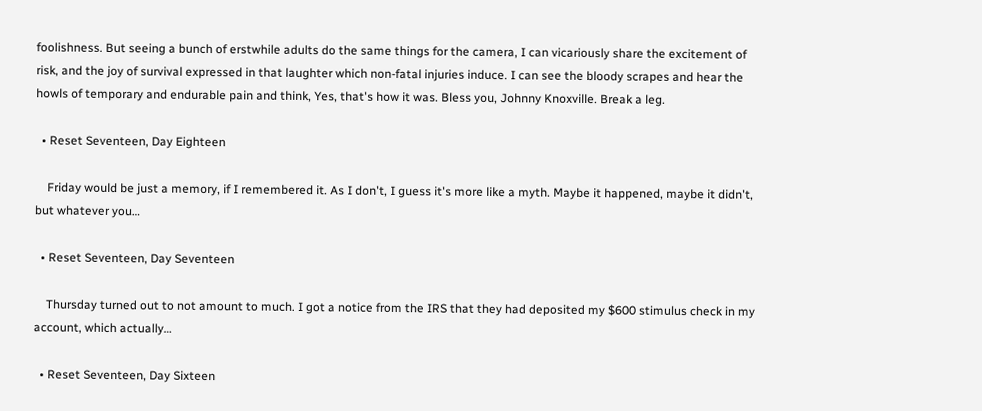foolishness. But seeing a bunch of erstwhile adults do the same things for the camera, I can vicariously share the excitement of risk, and the joy of survival expressed in that laughter which non-fatal injuries induce. I can see the bloody scrapes and hear the howls of temporary and endurable pain and think, Yes, that's how it was. Bless you, Johnny Knoxville. Break a leg.

  • Reset Seventeen, Day Eighteen

    Friday would be just a memory, if I remembered it. As I don't, I guess it's more like a myth. Maybe it happened, maybe it didn't, but whatever you…

  • Reset Seventeen, Day Seventeen

    Thursday turned out to not amount to much. I got a notice from the IRS that they had deposited my $600 stimulus check in my account, which actually…

  • Reset Seventeen, Day Sixteen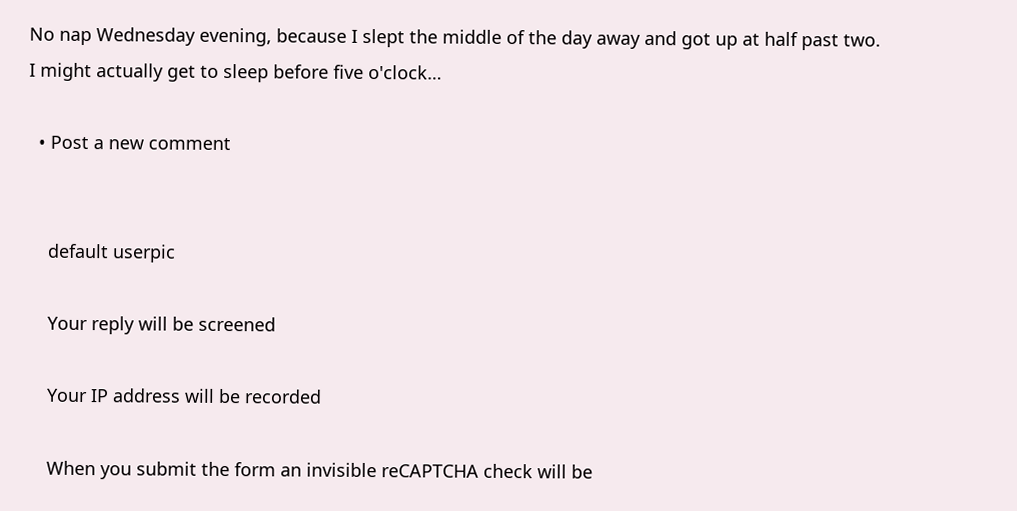No nap Wednesday evening, because I slept the middle of the day away and got up at half past two. I might actually get to sleep before five o'clock…

  • Post a new comment


    default userpic

    Your reply will be screened

    Your IP address will be recorded

    When you submit the form an invisible reCAPTCHA check will be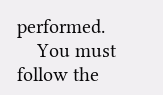performed.
    You must follow the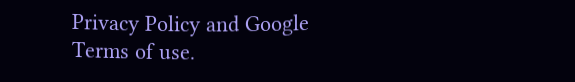Privacy Policy and Google Terms of use.